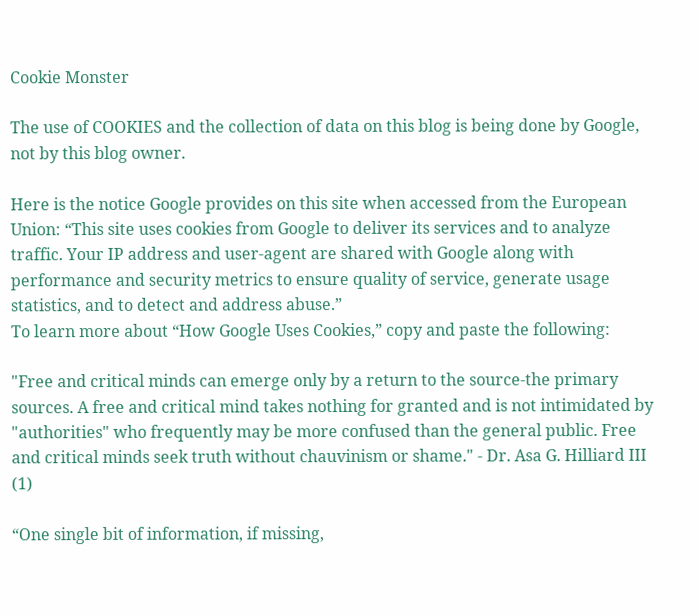Cookie Monster

The use of COOKIES and the collection of data on this blog is being done by Google, not by this blog owner.

Here is the notice Google provides on this site when accessed from the European Union: “This site uses cookies from Google to deliver its services and to analyze traffic. Your IP address and user-agent are shared with Google along with performance and security metrics to ensure quality of service, generate usage statistics, and to detect and address abuse.”
To learn more about “How Google Uses Cookies,” copy and paste the following:

"Free and critical minds can emerge only by a return to the source-the primary sources. A free and critical mind takes nothing for granted and is not intimidated by "authorities" who frequently may be more confused than the general public. Free and critical minds seek truth without chauvinism or shame." - Dr. Asa G. Hilliard III (1)

“One single bit of information, if missing,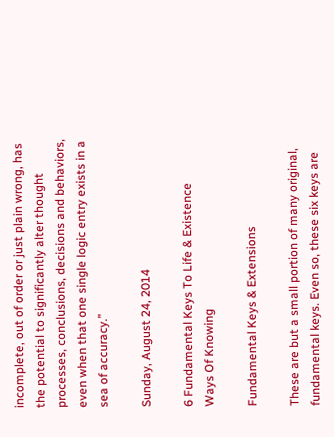incomplete, out of order or just plain wrong, has the potential to significantly alter thought processes, conclusions, decisions and behaviors, even when that one single logic entry exists in a sea of accuracy.”

Sunday, August 24, 2014

6 Fundamental Keys To Life & Existence
Ways Of Knowing

Fundamental Keys & Extensions

These are but a small portion of many original, fundamental keys. Even so, these six keys are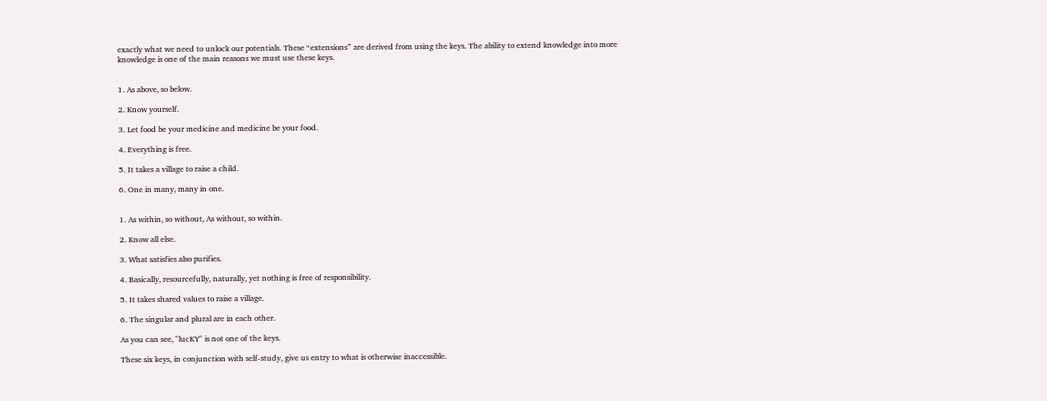exactly what we need to unlock our potentials. These “extensions” are derived from using the keys. The ability to extend knowledge into more knowledge is one of the main reasons we must use these keys.


1. As above, so below.

2. Know yourself.

3. Let food be your medicine and medicine be your food.

4. Everything is free.

5. It takes a village to raise a child.

6. One in many, many in one.


1. As within, so without, As without, so within.

2. Know all else.

3. What satisfies also purifies.

4. Basically, resourcefully, naturally, yet nothing is free of responsibility.

5. It takes shared values to raise a village.

6. The singular and plural are in each other.

As you can see, "lucKY" is not one of the keys.

These six keys, in conjunction with self-study, give us entry to what is otherwise inaccessible.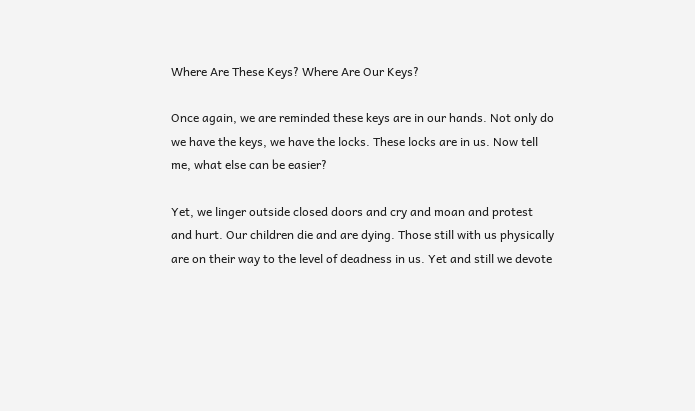Where Are These Keys? Where Are Our Keys?

Once again, we are reminded these keys are in our hands. Not only do we have the keys, we have the locks. These locks are in us. Now tell me, what else can be easier?

Yet, we linger outside closed doors and cry and moan and protest and hurt. Our children die and are dying. Those still with us physically are on their way to the level of deadness in us. Yet and still we devote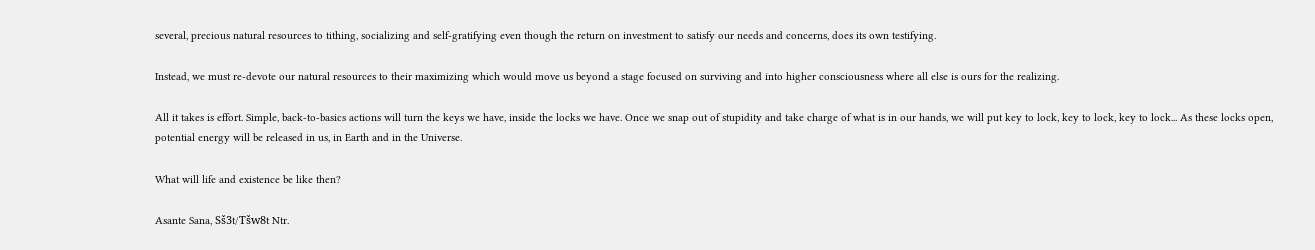several, precious natural resources to tithing, socializing and self-gratifying even though the return on investment to satisfy our needs and concerns, does its own testifying.

Instead, we must re-devote our natural resources to their maximizing which would move us beyond a stage focused on surviving and into higher consciousness where all else is ours for the realizing.

All it takes is effort. Simple, back-to-basics actions will turn the keys we have, inside the locks we have. Once we snap out of stupidity and take charge of what is in our hands, we will put key to lock, key to lock, key to lock... As these locks open, potential energy will be released in us, in Earth and in the Universe.

What will life and existence be like then?

Asante Sana, Sš3t/Tšw8t Ntr.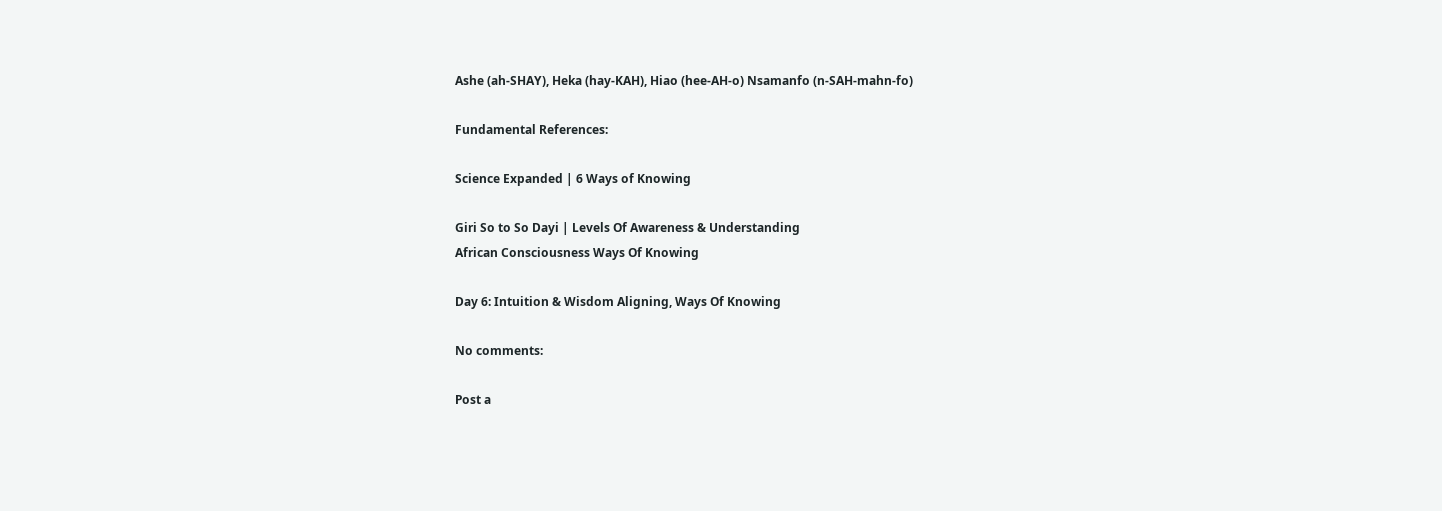Ashe (ah-SHAY), Heka (hay-KAH), Hiao (hee-AH-o) Nsamanfo (n-SAH-mahn-fo)

Fundamental References:

Science Expanded | 6 Ways of Knowing

Giri So to So Dayi | Levels Of Awareness & Understanding
African Consciousness Ways Of Knowing

Day 6: Intuition & Wisdom Aligning, Ways Of Knowing

No comments:

Post a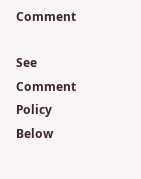Comment

See Comment Policy Below